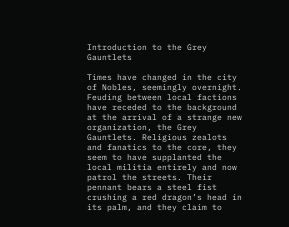Introduction to the Grey Gauntlets

Times have changed in the city of Nobles, seemingly overnight. Feuding between local factions have receded to the background at the arrival of a strange new organization, the Grey Gauntlets. Religious zealots and fanatics to the core, they seem to have supplanted the local militia entirely and now patrol the streets. Their pennant bears a steel fist crushing a red dragon’s head in its palm, and they claim to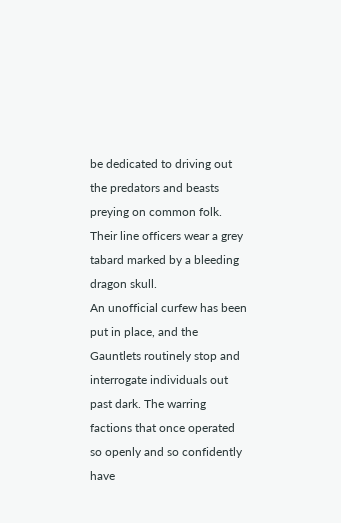be dedicated to driving out the predators and beasts preying on common folk. Their line officers wear a grey tabard marked by a bleeding dragon skull.
An unofficial curfew has been put in place, and the Gauntlets routinely stop and interrogate individuals out past dark. The warring factions that once operated so openly and so confidently have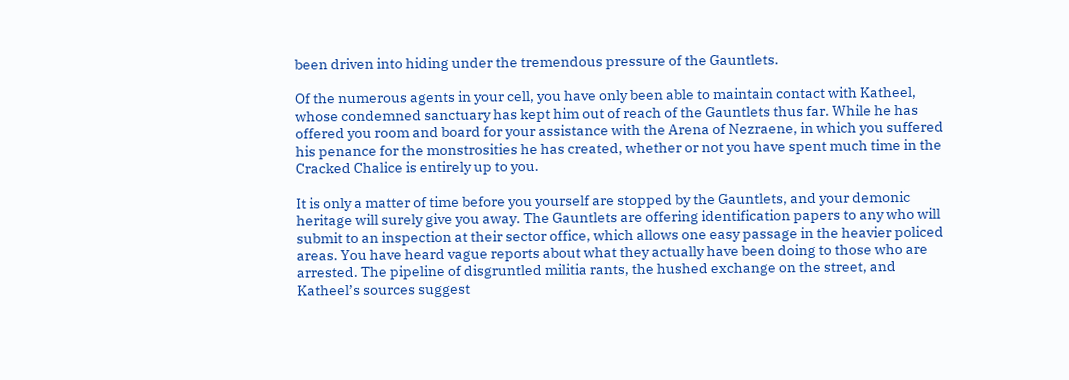been driven into hiding under the tremendous pressure of the Gauntlets.

Of the numerous agents in your cell, you have only been able to maintain contact with Katheel, whose condemned sanctuary has kept him out of reach of the Gauntlets thus far. While he has offered you room and board for your assistance with the Arena of Nezraene, in which you suffered his penance for the monstrosities he has created, whether or not you have spent much time in the Cracked Chalice is entirely up to you.

It is only a matter of time before you yourself are stopped by the Gauntlets, and your demonic heritage will surely give you away. The Gauntlets are offering identification papers to any who will submit to an inspection at their sector office, which allows one easy passage in the heavier policed areas. You have heard vague reports about what they actually have been doing to those who are arrested. The pipeline of disgruntled militia rants, the hushed exchange on the street, and Katheel’s sources suggest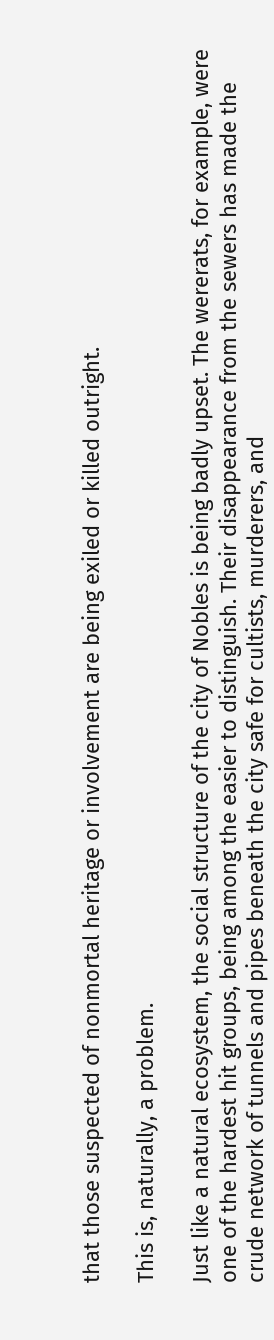that those suspected of nonmortal heritage or involvement are being exiled or killed outright.

This is, naturally, a problem.

Just like a natural ecosystem, the social structure of the city of Nobles is being badly upset. The wererats, for example, were one of the hardest hit groups, being among the easier to distinguish. Their disappearance from the sewers has made the crude network of tunnels and pipes beneath the city safe for cultists, murderers, and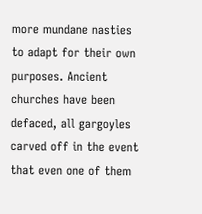more mundane nasties to adapt for their own purposes. Ancient churches have been defaced, all gargoyles carved off in the event that even one of them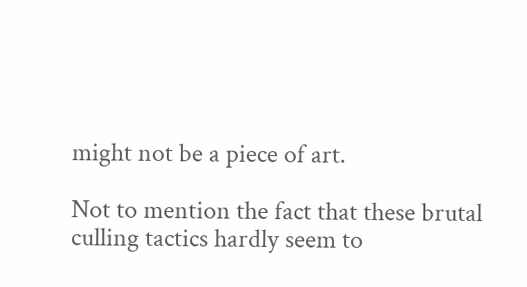might not be a piece of art.

Not to mention the fact that these brutal culling tactics hardly seem to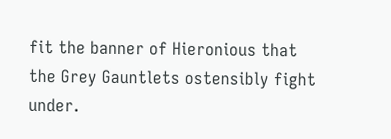fit the banner of Hieronious that the Grey Gauntlets ostensibly fight under.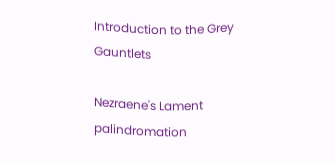Introduction to the Grey Gauntlets

Nezraene's Lament palindromation